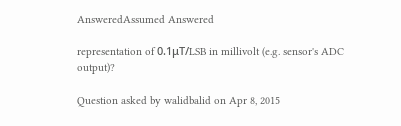AnsweredAssumed Answered

representation of 0.1μT/LSB in millivolt (e.g. sensor's ADC output)?

Question asked by walidbalid on Apr 8, 2015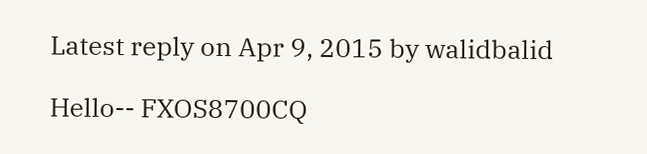Latest reply on Apr 9, 2015 by walidbalid

Hello-- FXOS8700CQ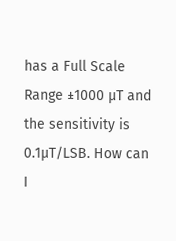has a Full Scale Range ±1000 μT and the sensitivity is 0.1μT/LSB. How can I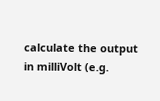calculate the output in milliVolt (e.g.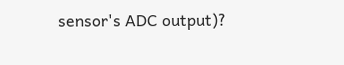sensor's ADC output)?